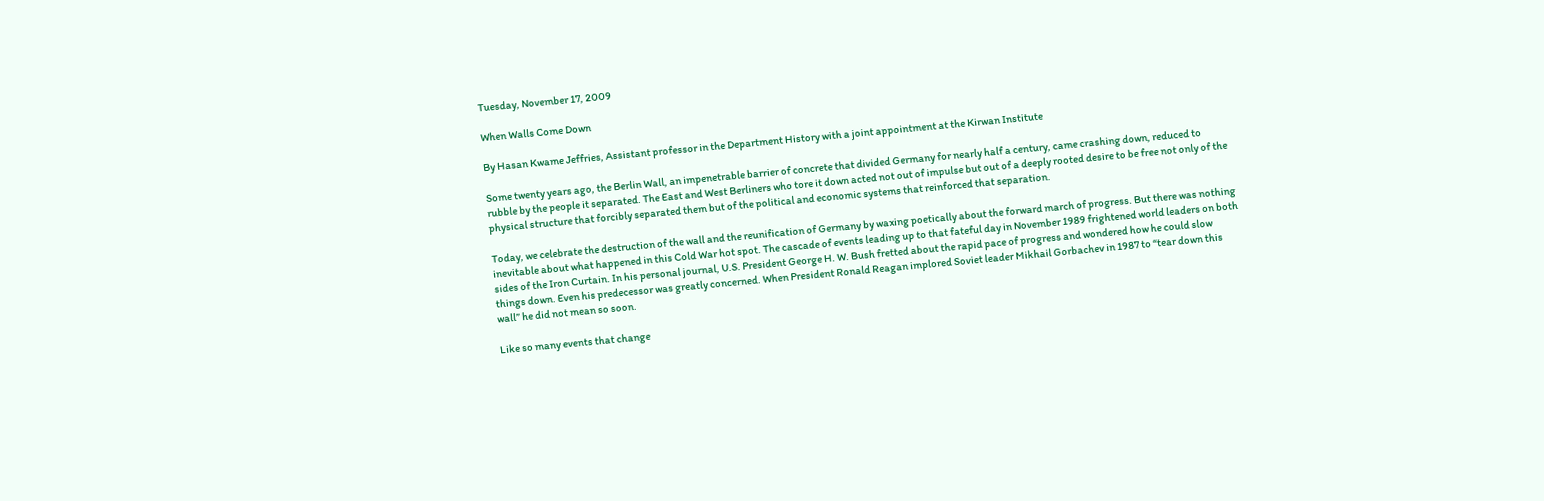Tuesday, November 17, 2009

When Walls Come Down

By Hasan Kwame Jeffries, Assistant professor in the Department History with a joint appointment at the Kirwan Institute

Some twenty years ago, the Berlin Wall, an impenetrable barrier of concrete that divided Germany for nearly half a century, came crashing down, reduced to rubble by the people it separated. The East and West Berliners who tore it down acted not out of impulse but out of a deeply rooted desire to be free not only of the physical structure that forcibly separated them but of the political and economic systems that reinforced that separation.

Today, we celebrate the destruction of the wall and the reunification of Germany by waxing poetically about the forward march of progress. But there was nothing inevitable about what happened in this Cold War hot spot. The cascade of events leading up to that fateful day in November 1989 frightened world leaders on both sides of the Iron Curtain. In his personal journal, U.S. President George H. W. Bush fretted about the rapid pace of progress and wondered how he could slow things down. Even his predecessor was greatly concerned. When President Ronald Reagan implored Soviet leader Mikhail Gorbachev in 1987 to “tear down this wall” he did not mean so soon.

Like so many events that change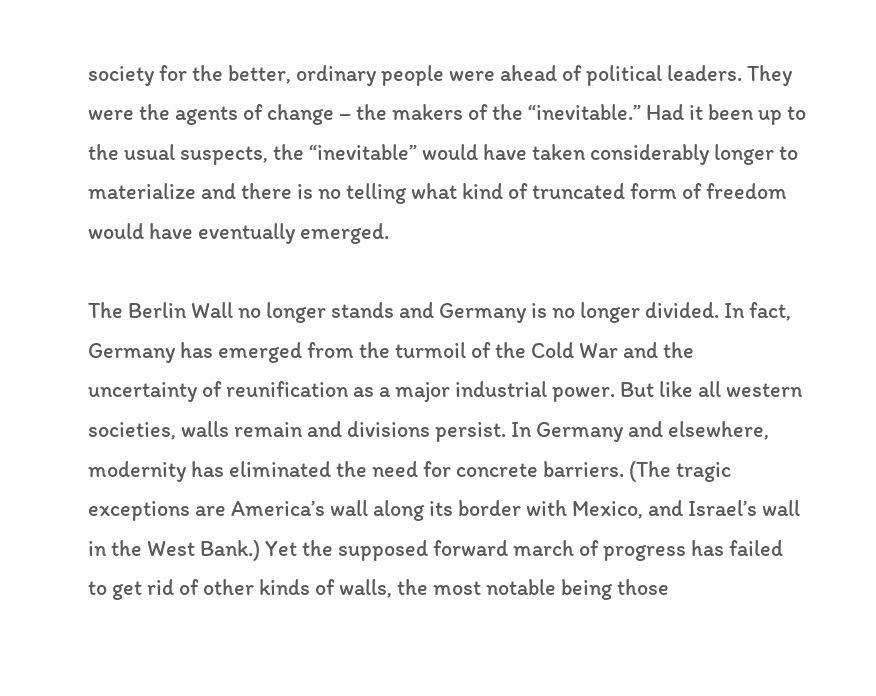society for the better, ordinary people were ahead of political leaders. They were the agents of change – the makers of the “inevitable.” Had it been up to the usual suspects, the “inevitable” would have taken considerably longer to materialize and there is no telling what kind of truncated form of freedom would have eventually emerged.

The Berlin Wall no longer stands and Germany is no longer divided. In fact, Germany has emerged from the turmoil of the Cold War and the uncertainty of reunification as a major industrial power. But like all western societies, walls remain and divisions persist. In Germany and elsewhere, modernity has eliminated the need for concrete barriers. (The tragic exceptions are America’s wall along its border with Mexico, and Israel’s wall in the West Bank.) Yet the supposed forward march of progress has failed to get rid of other kinds of walls, the most notable being those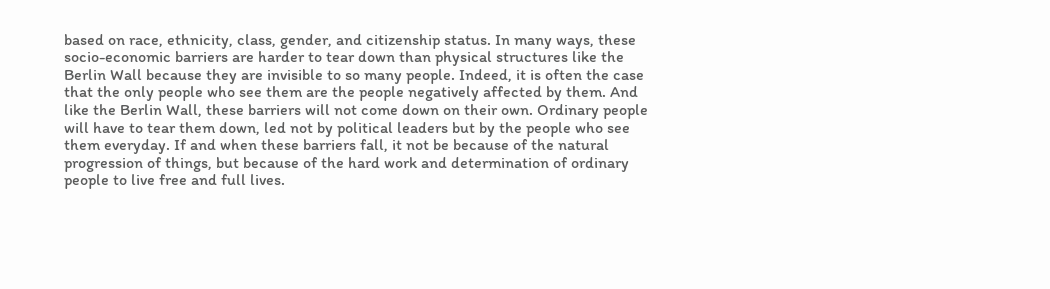based on race, ethnicity, class, gender, and citizenship status. In many ways, these socio-economic barriers are harder to tear down than physical structures like the Berlin Wall because they are invisible to so many people. Indeed, it is often the case that the only people who see them are the people negatively affected by them. And like the Berlin Wall, these barriers will not come down on their own. Ordinary people will have to tear them down, led not by political leaders but by the people who see them everyday. If and when these barriers fall, it not be because of the natural progression of things, but because of the hard work and determination of ordinary people to live free and full lives.